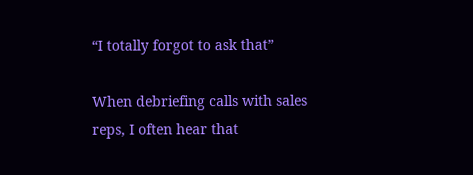“I totally forgot to ask that”

When debriefing calls with sales reps, I often hear that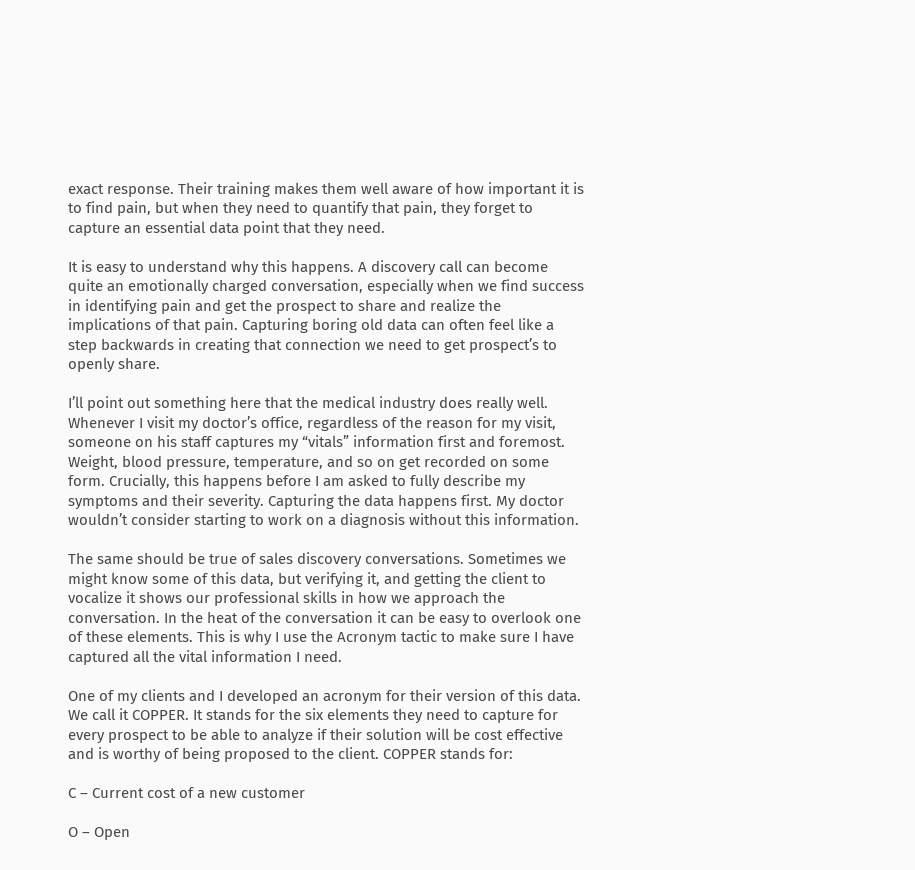exact response. Their training makes them well aware of how important it is to find pain, but when they need to quantify that pain, they forget to capture an essential data point that they need.

It is easy to understand why this happens. A discovery call can become quite an emotionally charged conversation, especially when we find success in identifying pain and get the prospect to share and realize the implications of that pain. Capturing boring old data can often feel like a step backwards in creating that connection we need to get prospect’s to openly share.

I’ll point out something here that the medical industry does really well. Whenever I visit my doctor’s office, regardless of the reason for my visit, someone on his staff captures my “vitals” information first and foremost. Weight, blood pressure, temperature, and so on get recorded on some form. Crucially, this happens before I am asked to fully describe my symptoms and their severity. Capturing the data happens first. My doctor wouldn’t consider starting to work on a diagnosis without this information.

The same should be true of sales discovery conversations. Sometimes we might know some of this data, but verifying it, and getting the client to vocalize it shows our professional skills in how we approach the conversation. In the heat of the conversation it can be easy to overlook one of these elements. This is why I use the Acronym tactic to make sure I have captured all the vital information I need.

One of my clients and I developed an acronym for their version of this data. We call it COPPER. It stands for the six elements they need to capture for every prospect to be able to analyze if their solution will be cost effective and is worthy of being proposed to the client. COPPER stands for:

C – Current cost of a new customer

O – Open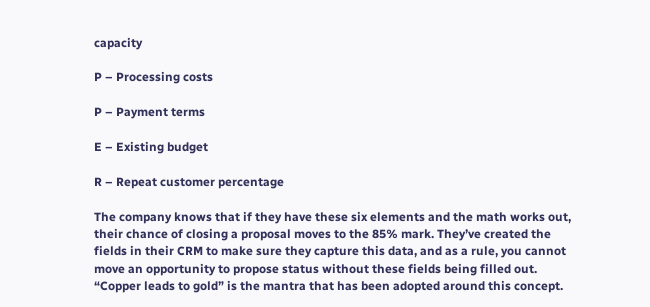capacity

P – Processing costs

P – Payment terms

E – Existing budget

R – Repeat customer percentage

The company knows that if they have these six elements and the math works out, their chance of closing a proposal moves to the 85% mark. They’ve created the fields in their CRM to make sure they capture this data, and as a rule, you cannot move an opportunity to propose status without these fields being filled out. “Copper leads to gold” is the mantra that has been adopted around this concept.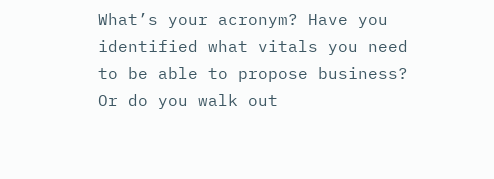What’s your acronym? Have you identified what vitals you need to be able to propose business? Or do you walk out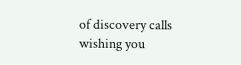of discovery calls wishing you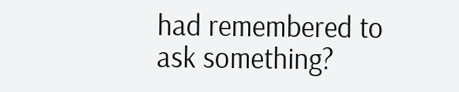had remembered to ask something?